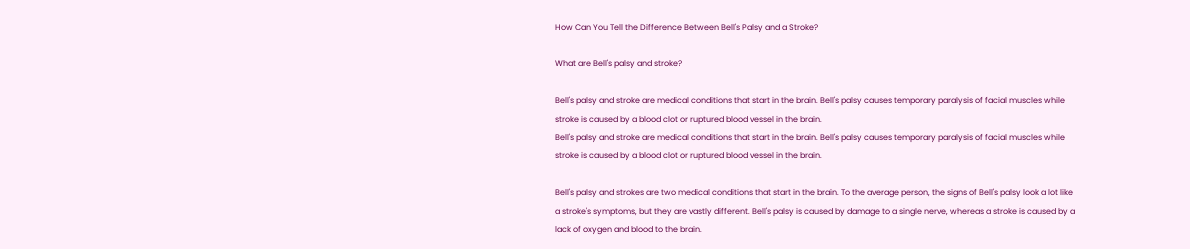How Can You Tell the Difference Between Bell's Palsy and a Stroke?

What are Bell's palsy and stroke?

Bell's palsy and stroke are medical conditions that start in the brain. Bell's palsy causes temporary paralysis of facial muscles while stroke is caused by a blood clot or ruptured blood vessel in the brain.
Bell's palsy and stroke are medical conditions that start in the brain. Bell's palsy causes temporary paralysis of facial muscles while stroke is caused by a blood clot or ruptured blood vessel in the brain.

Bell's palsy and strokes are two medical conditions that start in the brain. To the average person, the signs of Bell's palsy look a lot like a stroke's symptoms, but they are vastly different. Bell's palsy is caused by damage to a single nerve, whereas a stroke is caused by a lack of oxygen and blood to the brain.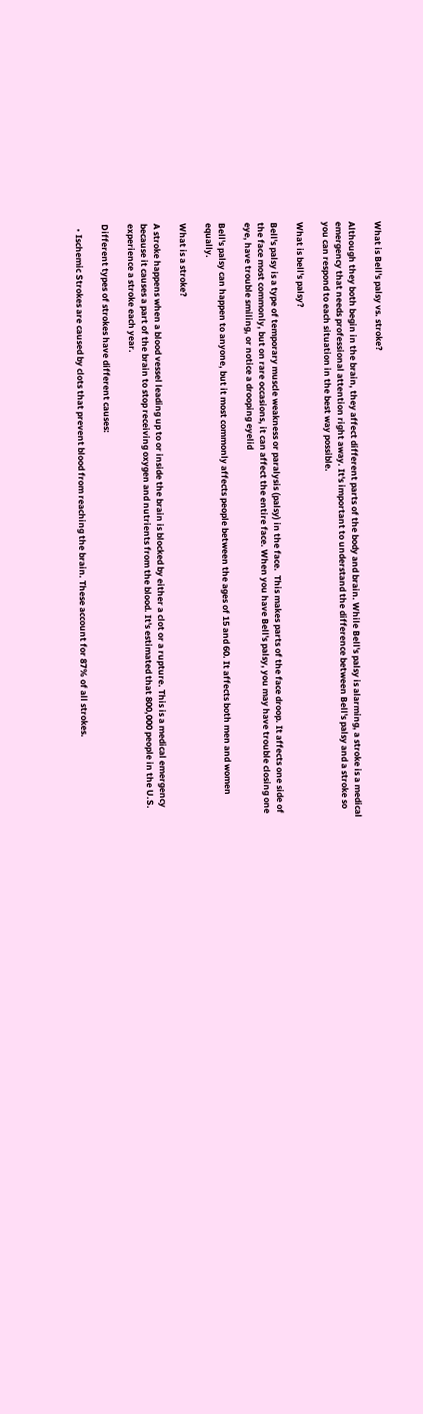What is Bell's palsy vs. stroke?

Although they both begin in the brain, they affect different parts of the body and brain. While Bell's palsy is alarming, a stroke is a medical emergency that needs professional attention right away. It's important to understand the difference between Bell's palsy and a stroke so you can respond to each situation in the best way possible.

What is bell's palsy?

Bell's palsy is a type of temporary muscle weakness or paralysis (palsy) in the face.  This makes parts of the face droop. It affects one side of the face most commonly, but on rare occasions, it can affect the entire face. When you have Bell's palsy, you may have trouble closing one eye, have trouble smiling, or notice a drooping eyelid

Bell's palsy can happen to anyone, but it most commonly affects people between the ages of 15 and 60. It affects both men and women equally.

What is a stroke?

A stroke happens when a blood vessel leading up to or inside the brain is blocked by either a clot or a rupture. This is a medical emergency because it causes a part of the brain to stop receiving oxygen and nutrients from the blood. It's estimated that 800,000 people in the U.S. experience a stroke each year.

Different types of strokes have different causes:

  • Ischemic Strokes are caused by clots that prevent blood from reaching the brain. These account for 87% of all strokes.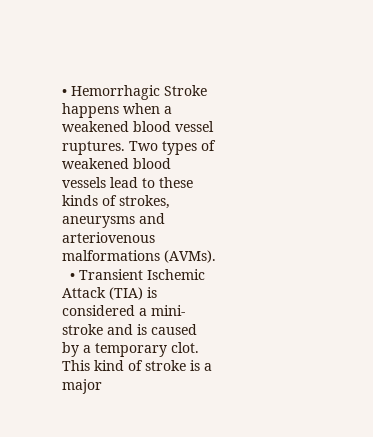• Hemorrhagic Stroke happens when a weakened blood vessel ruptures. Two types of weakened blood vessels lead to these kinds of strokes, aneurysms and arteriovenous malformations (AVMs).
  • Transient Ischemic Attack (TIA) is considered a mini-stroke and is caused by a temporary clot. This kind of stroke is a major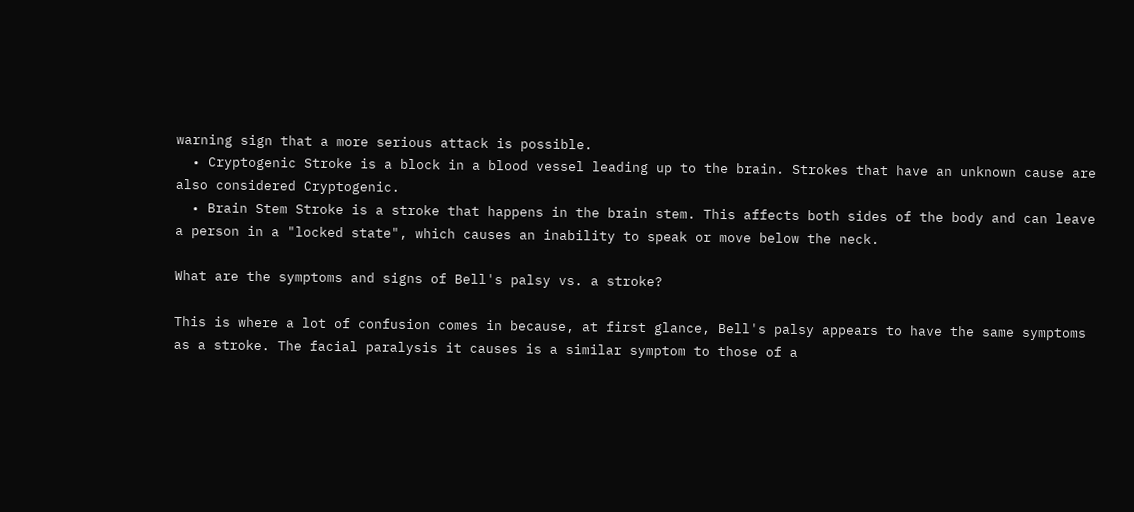warning sign that a more serious attack is possible.
  • Cryptogenic Stroke is a block in a blood vessel leading up to the brain. Strokes that have an unknown cause are also considered Cryptogenic.
  • Brain Stem Stroke is a stroke that happens in the brain stem. This affects both sides of the body and can leave a person in a "locked state", which causes an inability to speak or move below the neck.

What are the symptoms and signs of Bell's palsy vs. a stroke?

This is where a lot of confusion comes in because, at first glance, Bell's palsy appears to have the same symptoms as a stroke. The facial paralysis it causes is a similar symptom to those of a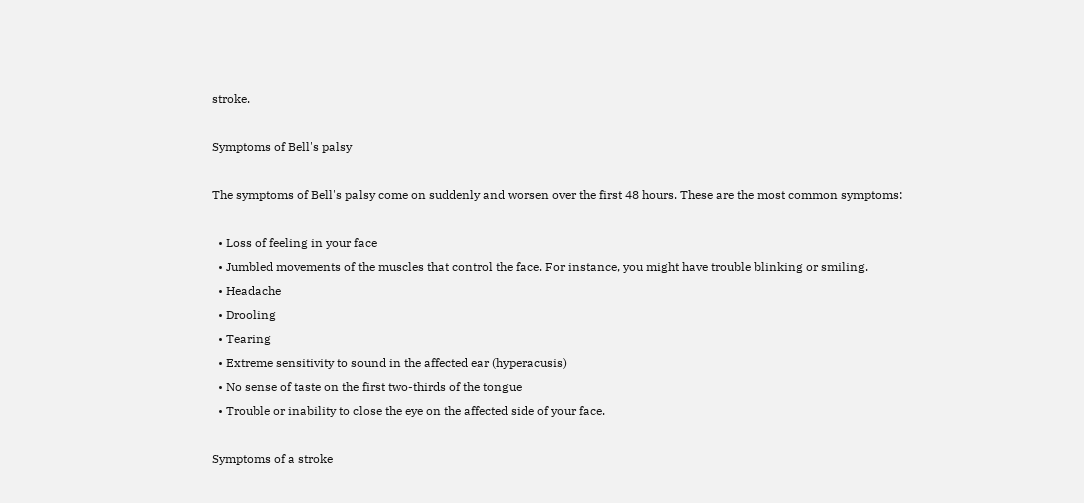stroke.

Symptoms of Bell's palsy

The symptoms of Bell's palsy come on suddenly and worsen over the first 48 hours. These are the most common symptoms:

  • Loss of feeling in your face
  • Jumbled movements of the muscles that control the face. For instance, you might have trouble blinking or smiling.
  • Headache
  • Drooling
  • Tearing
  • Extreme sensitivity to sound in the affected ear (hyperacusis)
  • No sense of taste on the first two-thirds of the tongue
  • Trouble or inability to close the eye on the affected side of your face.

Symptoms of a stroke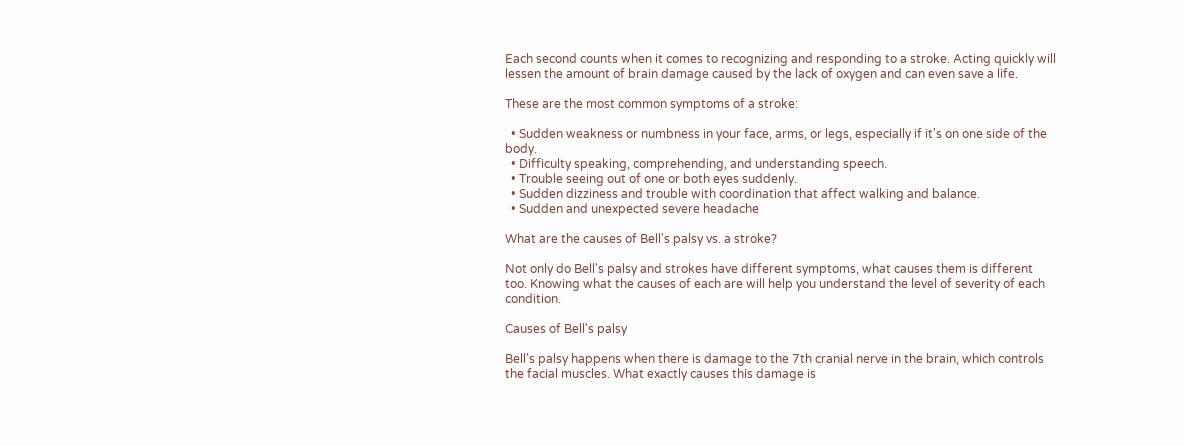Each second counts when it comes to recognizing and responding to a stroke. Acting quickly will lessen the amount of brain damage caused by the lack of oxygen and can even save a life.

These are the most common symptoms of a stroke:

  • Sudden weakness or numbness in your face, arms, or legs, especially if it's on one side of the body.
  • Difficulty speaking, comprehending, and understanding speech.
  • Trouble seeing out of one or both eyes suddenly.
  • Sudden dizziness and trouble with coordination that affect walking and balance.
  • Sudden and unexpected severe headache

What are the causes of Bell's palsy vs. a stroke?

Not only do Bell's palsy and strokes have different symptoms, what causes them is different too. Knowing what the causes of each are will help you understand the level of severity of each condition.

Causes of Bell's palsy

Bell's palsy happens when there is damage to the 7th cranial nerve in the brain, which controls the facial muscles. What exactly causes this damage is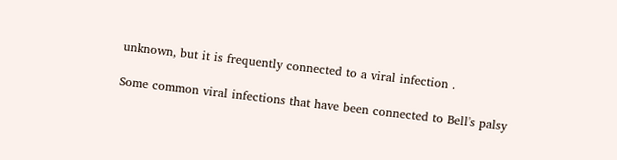unknown, but it is frequently connected to a viral infection .

Some common viral infections that have been connected to Bell's palsy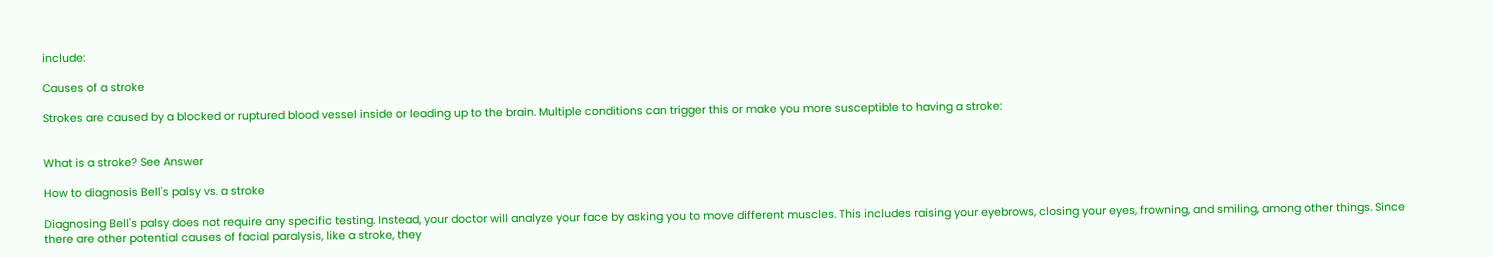include:

Causes of a stroke

Strokes are caused by a blocked or ruptured blood vessel inside or leading up to the brain. Multiple conditions can trigger this or make you more susceptible to having a stroke:


What is a stroke? See Answer

How to diagnosis Bell's palsy vs. a stroke

Diagnosing Bell's palsy does not require any specific testing. Instead, your doctor will analyze your face by asking you to move different muscles. This includes raising your eyebrows, closing your eyes, frowning, and smiling, among other things. Since there are other potential causes of facial paralysis, like a stroke, they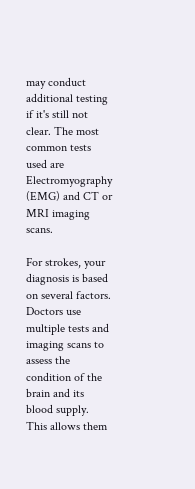may conduct additional testing if it's still not clear. The most common tests used are Electromyography (EMG) and CT or MRI imaging scans.

For strokes, your diagnosis is based on several factors. Doctors use multiple tests and imaging scans to assess the condition of the brain and its blood supply. This allows them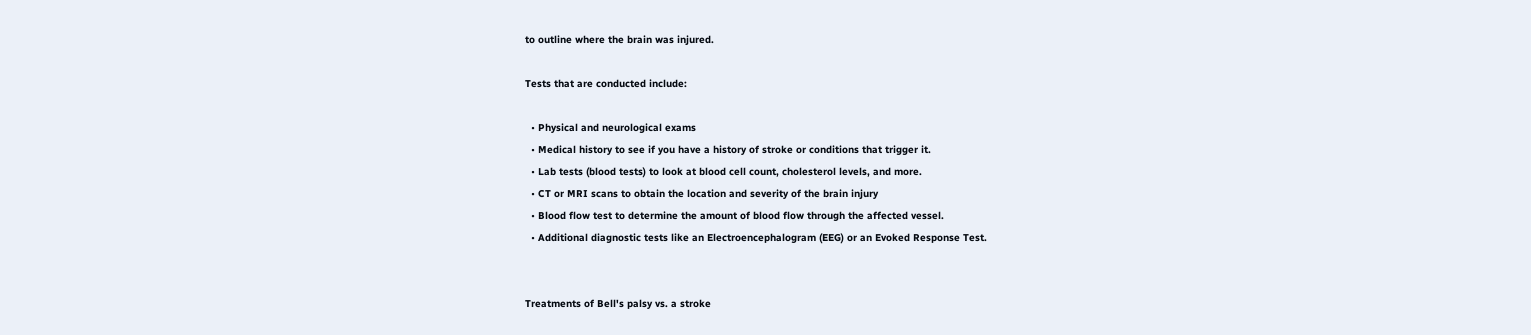to outline where the brain was injured.

Tests that are conducted include:

  • Physical and neurological exams
  • Medical history to see if you have a history of stroke or conditions that trigger it.
  • Lab tests (blood tests) to look at blood cell count, cholesterol levels, and more.
  • CT or MRI scans to obtain the location and severity of the brain injury
  • Blood flow test to determine the amount of blood flow through the affected vessel.
  • Additional diagnostic tests like an Electroencephalogram (EEG) or an Evoked Response Test.


Treatments of Bell's palsy vs. a stroke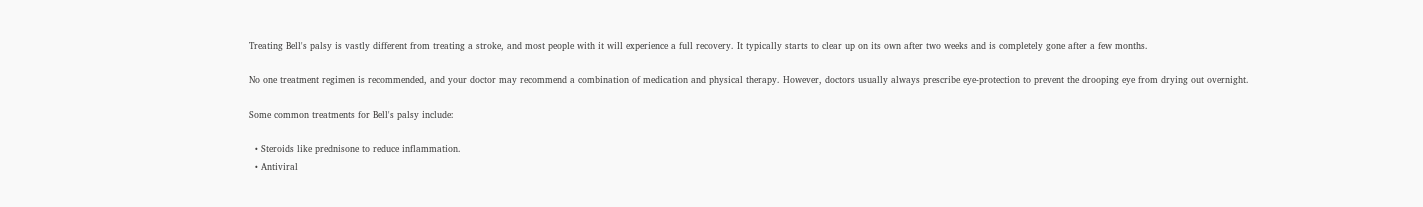Treating Bell's palsy is vastly different from treating a stroke, and most people with it will experience a full recovery. It typically starts to clear up on its own after two weeks and is completely gone after a few months.

No one treatment regimen is recommended, and your doctor may recommend a combination of medication and physical therapy. However, doctors usually always prescribe eye-protection to prevent the drooping eye from drying out overnight.

Some common treatments for Bell's palsy include:

  • Steroids like prednisone to reduce inflammation.
  • Antiviral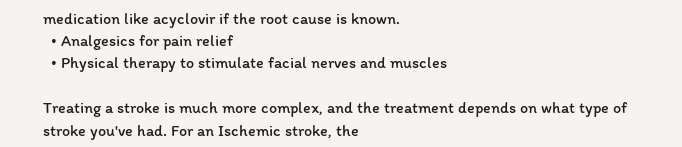medication like acyclovir if the root cause is known.
  • Analgesics for pain relief
  • Physical therapy to stimulate facial nerves and muscles

Treating a stroke is much more complex, and the treatment depends on what type of stroke you've had. For an Ischemic stroke, the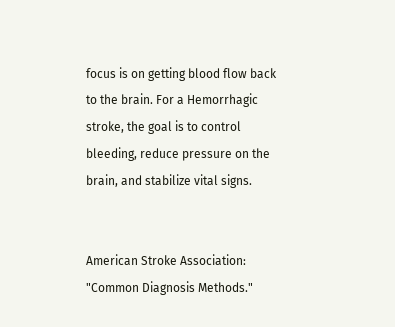focus is on getting blood flow back to the brain. For a Hemorrhagic stroke, the goal is to control bleeding, reduce pressure on the brain, and stabilize vital signs.


American Stroke Association: "Common Diagnosis Methods."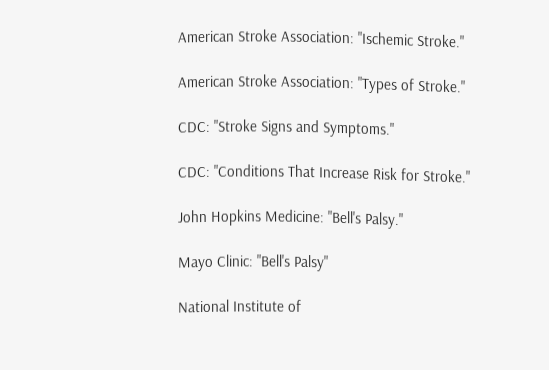American Stroke Association: "Ischemic Stroke."

American Stroke Association: "Types of Stroke."

CDC: "Stroke Signs and Symptoms."

CDC: "Conditions That Increase Risk for Stroke."

John Hopkins Medicine: "Bell's Palsy."

Mayo Clinic: "Bell's Palsy"

National Institute of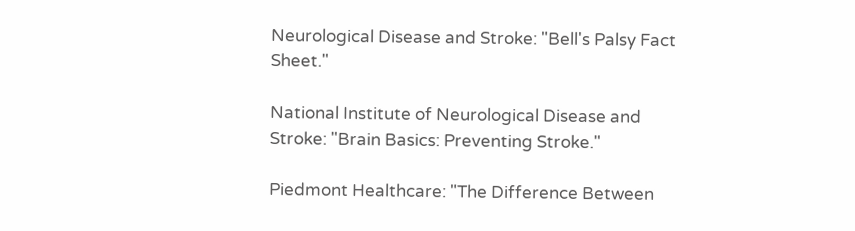Neurological Disease and Stroke: "Bell's Palsy Fact Sheet."

National Institute of Neurological Disease and Stroke: "Brain Basics: Preventing Stroke."

Piedmont Healthcare: "The Difference Between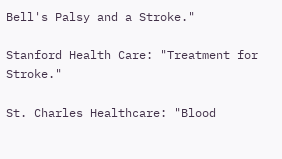Bell's Palsy and a Stroke."

Stanford Health Care: "Treatment for Stroke."

St. Charles Healthcare: "Blood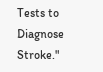Tests to Diagnose Stroke."